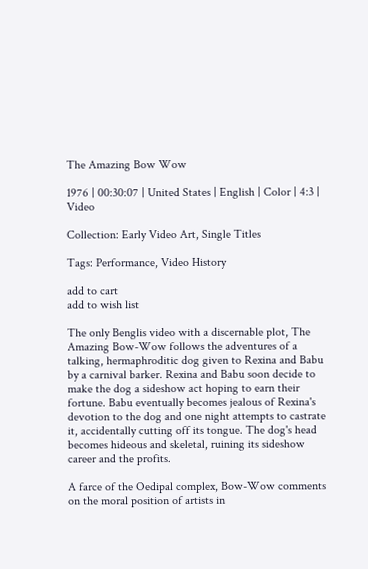The Amazing Bow Wow

1976 | 00:30:07 | United States | English | Color | 4:3 | Video

Collection: Early Video Art, Single Titles

Tags: Performance, Video History

add to cart
add to wish list

The only Benglis video with a discernable plot, The Amazing Bow-Wow follows the adventures of a talking, hermaphroditic dog given to Rexina and Babu by a carnival barker. Rexina and Babu soon decide to make the dog a sideshow act hoping to earn their fortune. Babu eventually becomes jealous of Rexina's devotion to the dog and one night attempts to castrate it, accidentally cutting off its tongue. The dog's head becomes hideous and skeletal, ruining its sideshow career and the profits.

A farce of the Oedipal complex, Bow-Wow comments on the moral position of artists in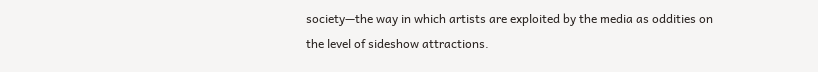society—the way in which artists are exploited by the media as oddities on the level of sideshow attractions.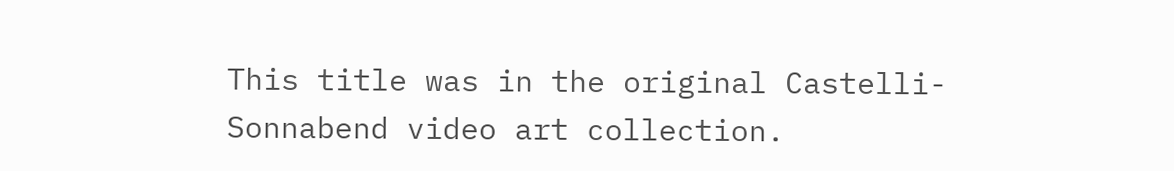This title was in the original Castelli-Sonnabend video art collection.